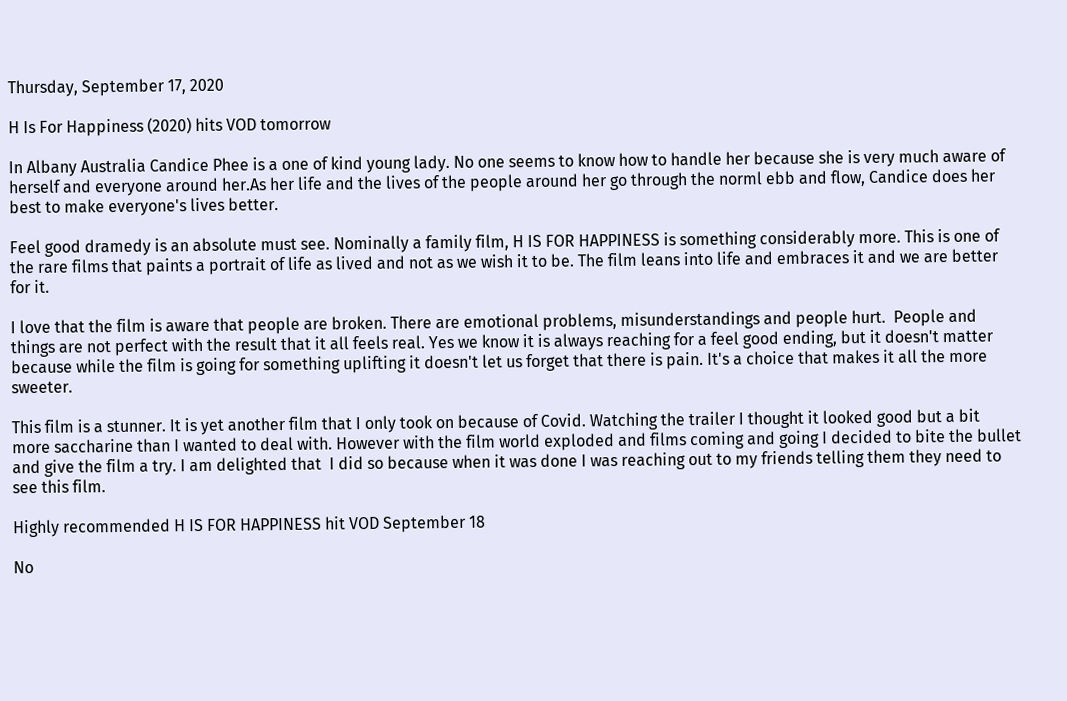Thursday, September 17, 2020

H Is For Happiness (2020) hits VOD tomorrow

In Albany Australia Candice Phee is a one of kind young lady. No one seems to know how to handle her because she is very much aware of herself and everyone around her.As her life and the lives of the people around her go through the norml ebb and flow, Candice does her best to make everyone's lives better.

Feel good dramedy is an absolute must see. Nominally a family film, H IS FOR HAPPINESS is something considerably more. This is one of the rare films that paints a portrait of life as lived and not as we wish it to be. The film leans into life and embraces it and we are better for it.

I love that the film is aware that people are broken. There are emotional problems, misunderstandings and people hurt.  People and things are not perfect with the result that it all feels real. Yes we know it is always reaching for a feel good ending, but it doesn't matter because while the film is going for something uplifting it doesn't let us forget that there is pain. It's a choice that makes it all the more sweeter.

This film is a stunner. It is yet another film that I only took on because of Covid. Watching the trailer I thought it looked good but a bit more saccharine than I wanted to deal with. However with the film world exploded and films coming and going I decided to bite the bullet and give the film a try. I am delighted that  I did so because when it was done I was reaching out to my friends telling them they need to see this film.

Highly recommended H IS FOR HAPPINESS hit VOD September 18

No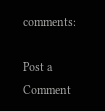comments:

Post a Comment